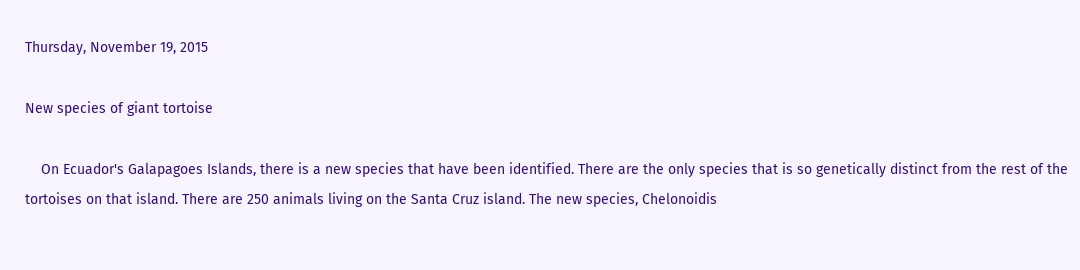Thursday, November 19, 2015

New species of giant tortoise

    On Ecuador's Galapagoes Islands, there is a new species that have been identified. There are the only species that is so genetically distinct from the rest of the tortoises on that island. There are 250 animals living on the Santa Cruz island. The new species, Chelonoidis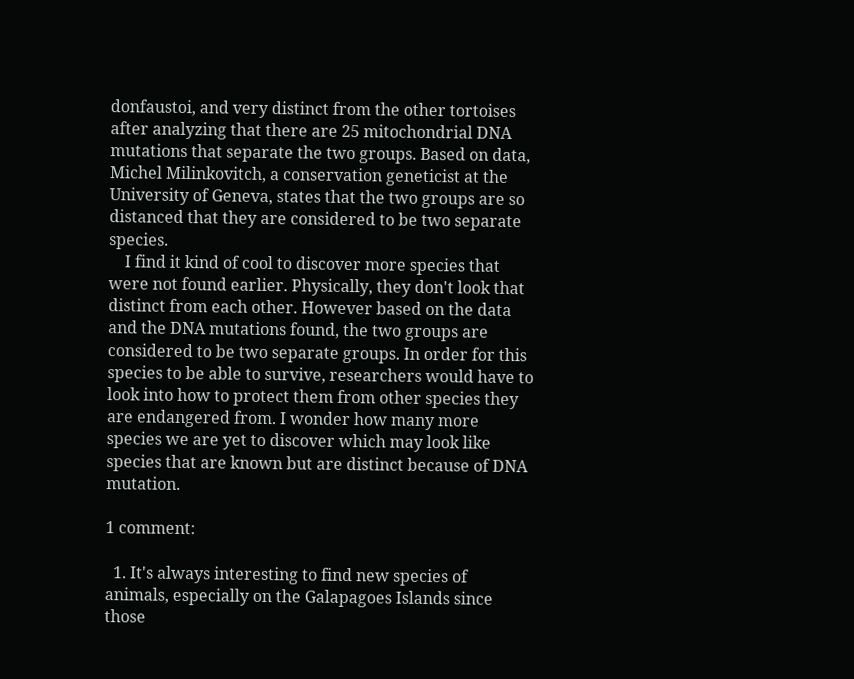donfaustoi, and very distinct from the other tortoises after analyzing that there are 25 mitochondrial DNA mutations that separate the two groups. Based on data, Michel Milinkovitch, a conservation geneticist at the University of Geneva, states that the two groups are so distanced that they are considered to be two separate species.
    I find it kind of cool to discover more species that were not found earlier. Physically, they don't look that distinct from each other. However based on the data and the DNA mutations found, the two groups are considered to be two separate groups. In order for this species to be able to survive, researchers would have to look into how to protect them from other species they are endangered from. I wonder how many more species we are yet to discover which may look like species that are known but are distinct because of DNA mutation.

1 comment:

  1. It's always interesting to find new species of animals, especially on the Galapagoes Islands since those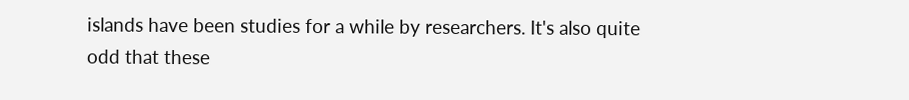islands have been studies for a while by researchers. It's also quite odd that these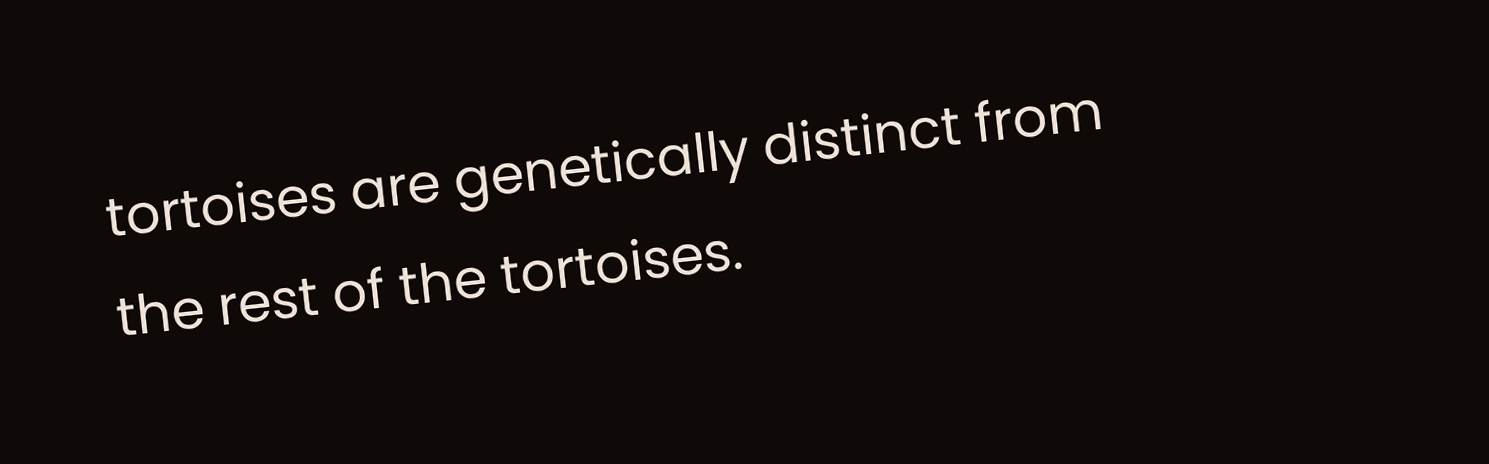tortoises are genetically distinct from the rest of the tortoises.